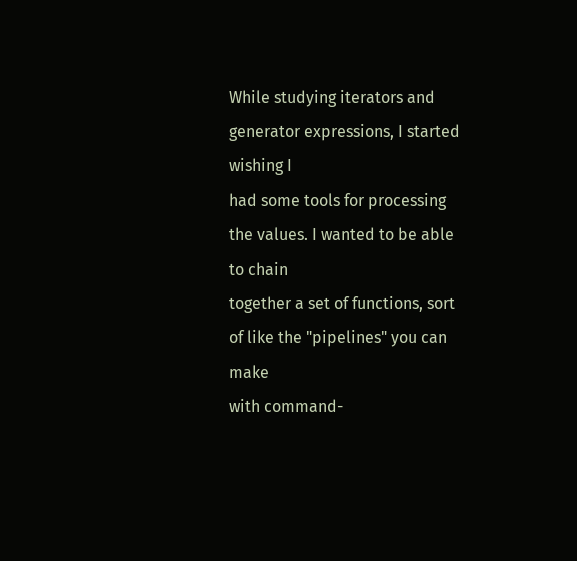While studying iterators and generator expressions, I started wishing I
had some tools for processing the values. I wanted to be able to chain
together a set of functions, sort of like the "pipelines" you can make
with command-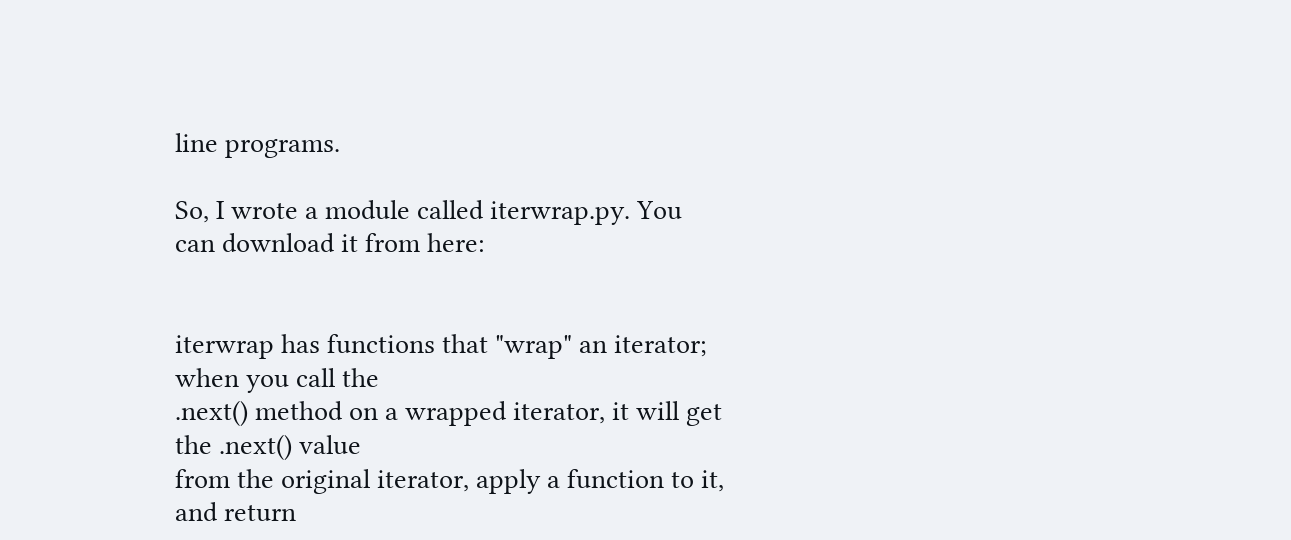line programs.

So, I wrote a module called iterwrap.py. You can download it from here:


iterwrap has functions that "wrap" an iterator; when you call the
.next() method on a wrapped iterator, it will get the .next() value
from the original iterator, apply a function to it, and return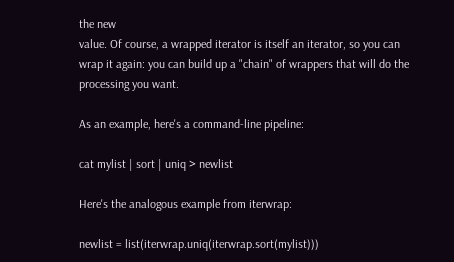the new
value. Of course, a wrapped iterator is itself an iterator, so you can
wrap it again: you can build up a "chain" of wrappers that will do the
processing you want.

As an example, here's a command-line pipeline:

cat mylist | sort | uniq > newlist

Here's the analogous example from iterwrap:

newlist = list(iterwrap.uniq(iterwrap.sort(mylist)))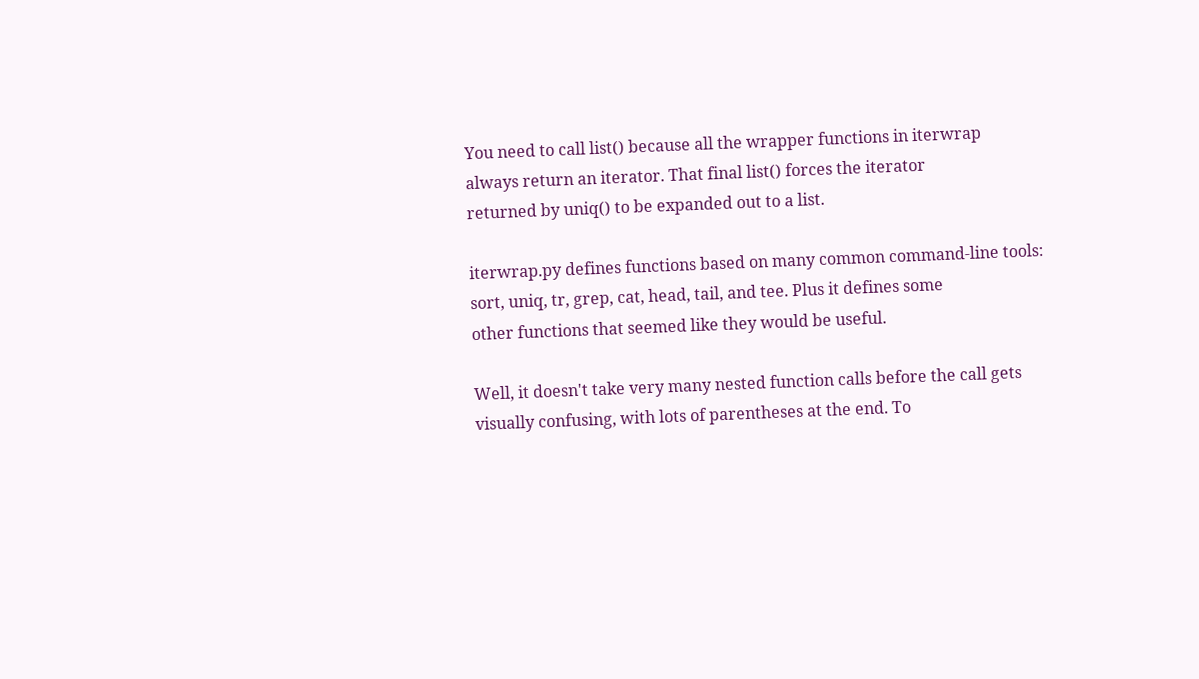You need to call list() because all the wrapper functions in iterwrap
always return an iterator. That final list() forces the iterator
returned by uniq() to be expanded out to a list.

iterwrap.py defines functions based on many common command-line tools:
sort, uniq, tr, grep, cat, head, tail, and tee. Plus it defines some
other functions that seemed like they would be useful.

Well, it doesn't take very many nested function calls before the call gets
visually confusing, with lots of parentheses at the end. To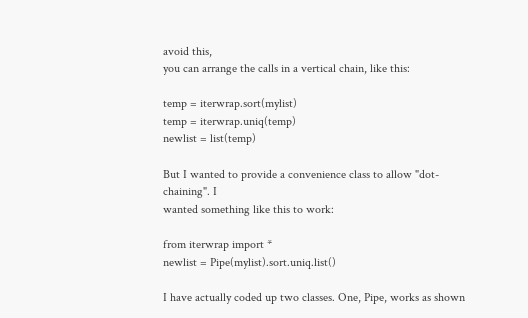avoid this,
you can arrange the calls in a vertical chain, like this:

temp = iterwrap.sort(mylist)
temp = iterwrap.uniq(temp)
newlist = list(temp)

But I wanted to provide a convenience class to allow "dot-chaining". I
wanted something like this to work:

from iterwrap import *
newlist = Pipe(mylist).sort.uniq.list()

I have actually coded up two classes. One, Pipe, works as shown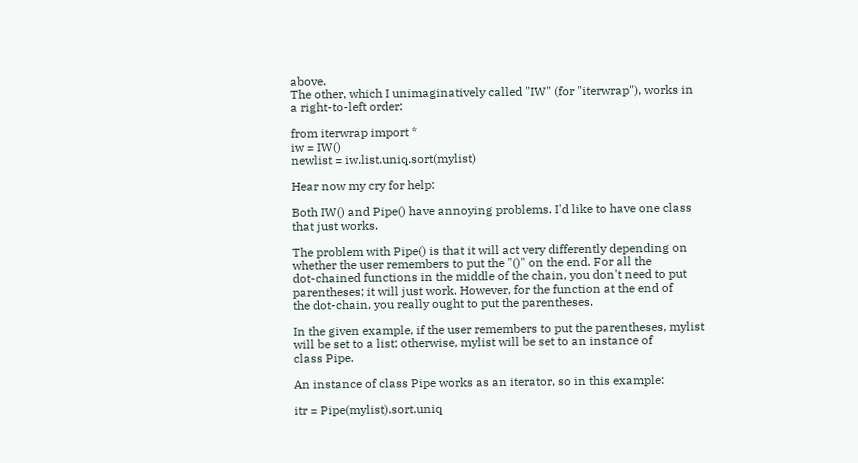above.
The other, which I unimaginatively called "IW" (for "iterwrap"), works in
a right-to-left order:

from iterwrap import *
iw = IW()
newlist = iw.list.uniq.sort(mylist)

Hear now my cry for help:

Both IW() and Pipe() have annoying problems. I'd like to have one class
that just works.

The problem with Pipe() is that it will act very differently depending on
whether the user remembers to put the "()" on the end. For all the
dot-chained functions in the middle of the chain, you don't need to put
parentheses; it will just work. However, for the function at the end of
the dot-chain, you really ought to put the parentheses.

In the given example, if the user remembers to put the parentheses, mylist
will be set to a list; otherwise, mylist will be set to an instance of
class Pipe.

An instance of class Pipe works as an iterator, so in this example:

itr = Pipe(mylist).sort.uniq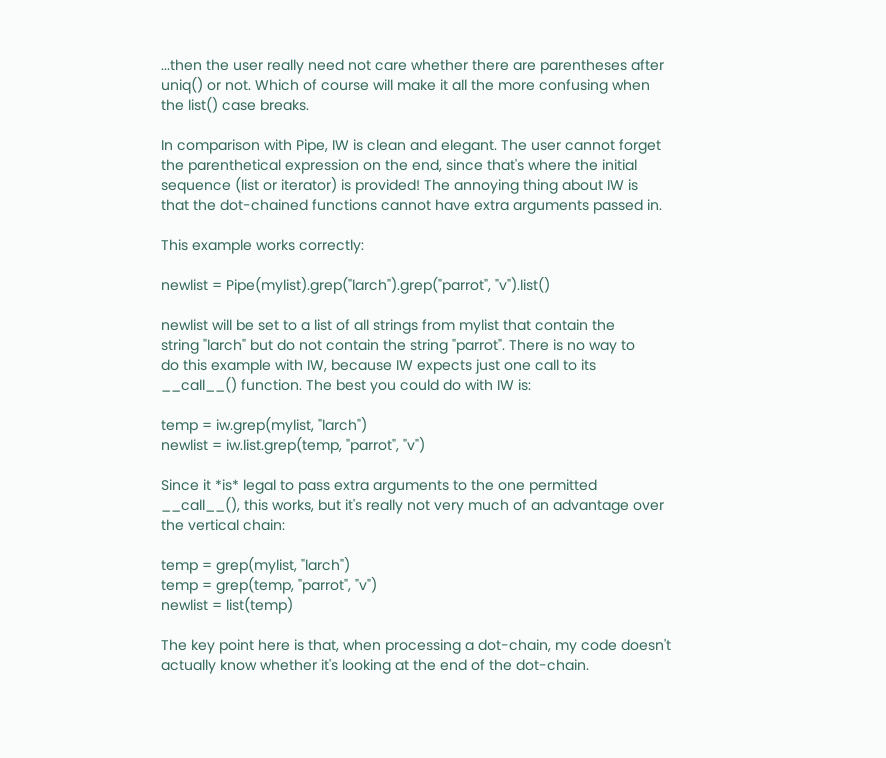...then the user really need not care whether there are parentheses after
uniq() or not. Which of course will make it all the more confusing when
the list() case breaks.

In comparison with Pipe, IW is clean and elegant. The user cannot forget
the parenthetical expression on the end, since that's where the initial
sequence (list or iterator) is provided! The annoying thing about IW is
that the dot-chained functions cannot have extra arguments passed in.

This example works correctly:

newlist = Pipe(mylist).grep("larch").grep("parrot", "v").list()

newlist will be set to a list of all strings from mylist that contain the
string "larch" but do not contain the string "parrot". There is no way to
do this example with IW, because IW expects just one call to its
__call__() function. The best you could do with IW is:

temp = iw.grep(mylist, "larch")
newlist = iw.list.grep(temp, "parrot", "v")

Since it *is* legal to pass extra arguments to the one permitted
__call__(), this works, but it's really not very much of an advantage over
the vertical chain:

temp = grep(mylist, "larch")
temp = grep(temp, "parrot", "v")
newlist = list(temp)

The key point here is that, when processing a dot-chain, my code doesn't
actually know whether it's looking at the end of the dot-chain.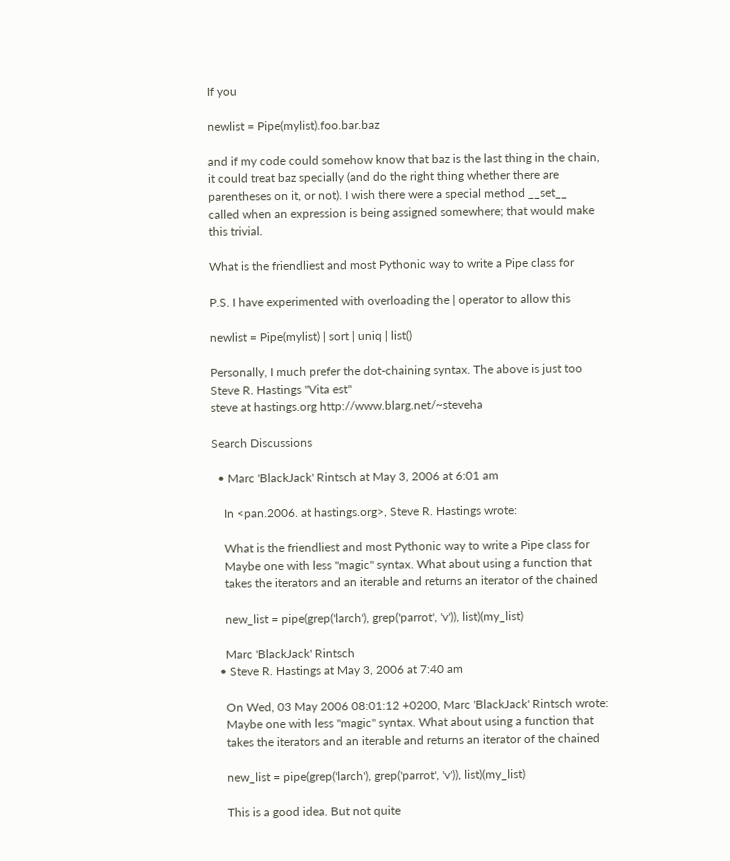If you

newlist = Pipe(mylist).foo.bar.baz

and if my code could somehow know that baz is the last thing in the chain,
it could treat baz specially (and do the right thing whether there are
parentheses on it, or not). I wish there were a special method __set__
called when an expression is being assigned somewhere; that would make
this trivial.

What is the friendliest and most Pythonic way to write a Pipe class for

P.S. I have experimented with overloading the | operator to allow this

newlist = Pipe(mylist) | sort | uniq | list()

Personally, I much prefer the dot-chaining syntax. The above is just too
Steve R. Hastings "Vita est"
steve at hastings.org http://www.blarg.net/~steveha

Search Discussions

  • Marc 'BlackJack' Rintsch at May 3, 2006 at 6:01 am

    In <pan.2006. at hastings.org>, Steve R. Hastings wrote:

    What is the friendliest and most Pythonic way to write a Pipe class for
    Maybe one with less "magic" syntax. What about using a function that
    takes the iterators and an iterable and returns an iterator of the chained

    new_list = pipe(grep('larch'), grep('parrot', 'v')), list)(my_list)

    Marc 'BlackJack' Rintsch
  • Steve R. Hastings at May 3, 2006 at 7:40 am

    On Wed, 03 May 2006 08:01:12 +0200, Marc 'BlackJack' Rintsch wrote:
    Maybe one with less "magic" syntax. What about using a function that
    takes the iterators and an iterable and returns an iterator of the chained

    new_list = pipe(grep('larch'), grep('parrot', 'v')), list)(my_list)

    This is a good idea. But not quite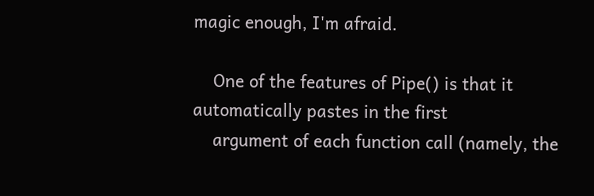magic enough, I'm afraid.

    One of the features of Pipe() is that it automatically pastes in the first
    argument of each function call (namely, the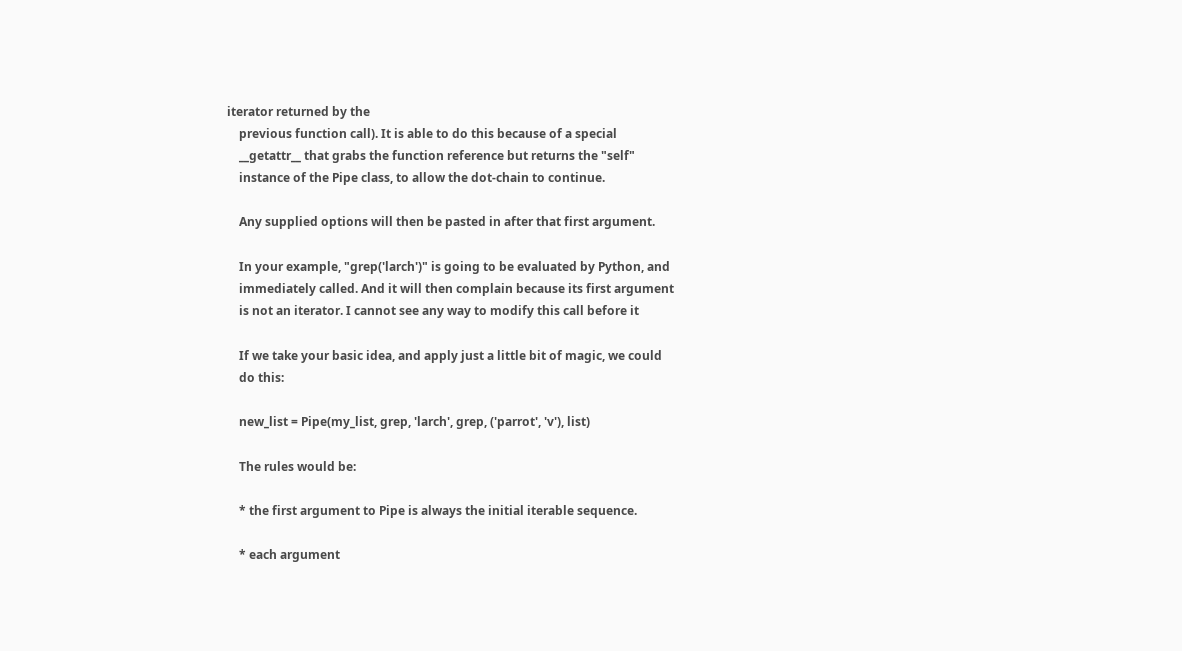iterator returned by the
    previous function call). It is able to do this because of a special
    __getattr__ that grabs the function reference but returns the "self"
    instance of the Pipe class, to allow the dot-chain to continue.

    Any supplied options will then be pasted in after that first argument.

    In your example, "grep('larch')" is going to be evaluated by Python, and
    immediately called. And it will then complain because its first argument
    is not an iterator. I cannot see any way to modify this call before it

    If we take your basic idea, and apply just a little bit of magic, we could
    do this:

    new_list = Pipe(my_list, grep, 'larch', grep, ('parrot', 'v'), list)

    The rules would be:

    * the first argument to Pipe is always the initial iterable sequence.

    * each argument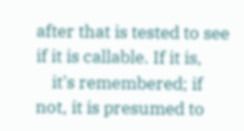after that is tested to see if it is callable. If it is,
    it's remembered; if not, it is presumed to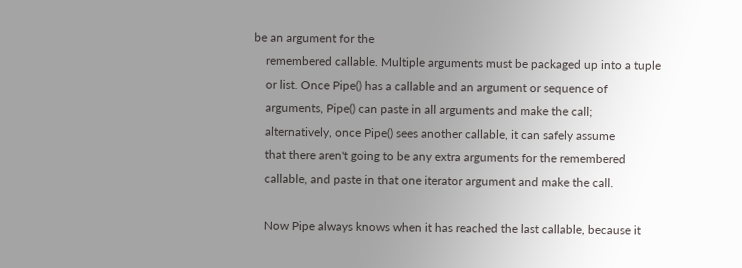be an argument for the
    remembered callable. Multiple arguments must be packaged up into a tuple
    or list. Once Pipe() has a callable and an argument or sequence of
    arguments, Pipe() can paste in all arguments and make the call;
    alternatively, once Pipe() sees another callable, it can safely assume
    that there aren't going to be any extra arguments for the remembered
    callable, and paste in that one iterator argument and make the call.

    Now Pipe always knows when it has reached the last callable, because it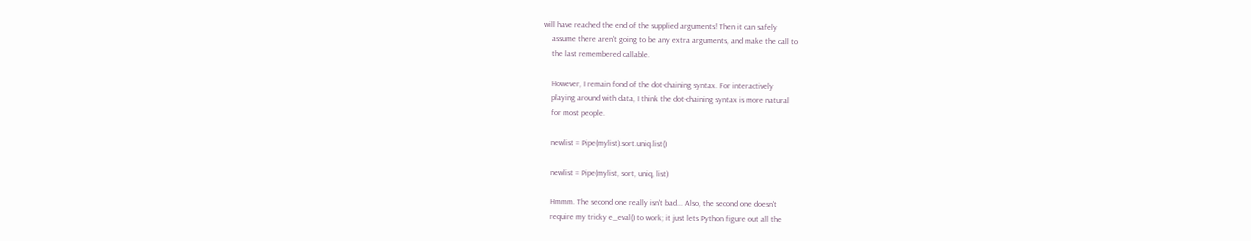will have reached the end of the supplied arguments! Then it can safely
    assume there aren't going to be any extra arguments, and make the call to
    the last remembered callable.

    However, I remain fond of the dot-chaining syntax. For interactively
    playing around with data, I think the dot-chaining syntax is more natural
    for most people.

    newlist = Pipe(mylist).sort.uniq.list()

    newlist = Pipe(mylist, sort, uniq, list)

    Hmmm. The second one really isn't bad... Also, the second one doesn't
    require my tricky e_eval() to work; it just lets Python figure out all the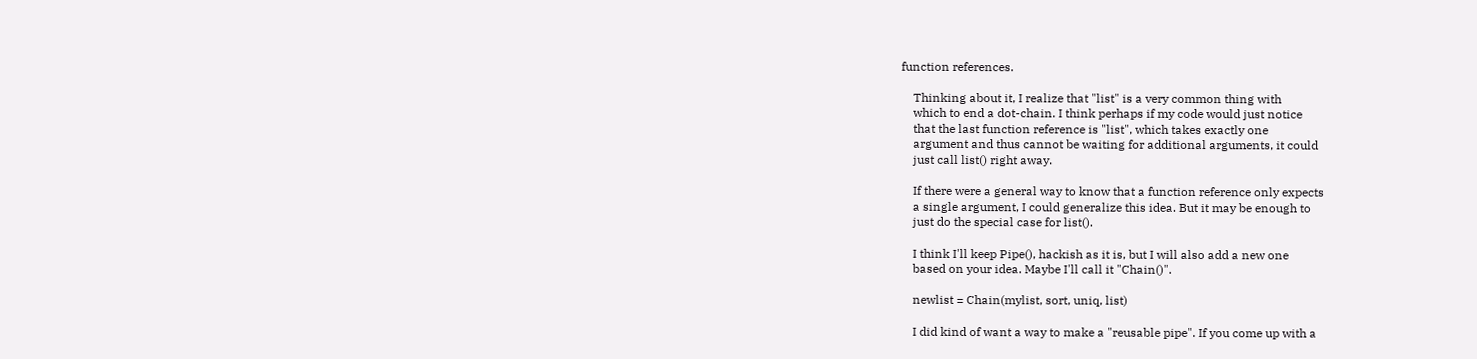function references.

    Thinking about it, I realize that "list" is a very common thing with
    which to end a dot-chain. I think perhaps if my code would just notice
    that the last function reference is "list", which takes exactly one
    argument and thus cannot be waiting for additional arguments, it could
    just call list() right away.

    If there were a general way to know that a function reference only expects
    a single argument, I could generalize this idea. But it may be enough to
    just do the special case for list().

    I think I'll keep Pipe(), hackish as it is, but I will also add a new one
    based on your idea. Maybe I'll call it "Chain()".

    newlist = Chain(mylist, sort, uniq, list)

    I did kind of want a way to make a "reusable pipe". If you come up with a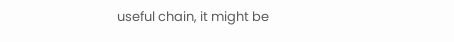useful chain, it might be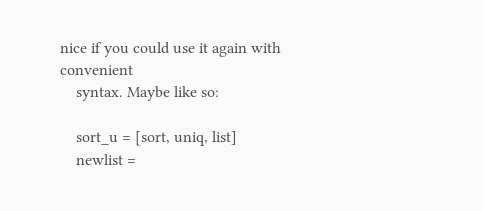nice if you could use it again with convenient
    syntax. Maybe like so:

    sort_u = [sort, uniq, list]
    newlist =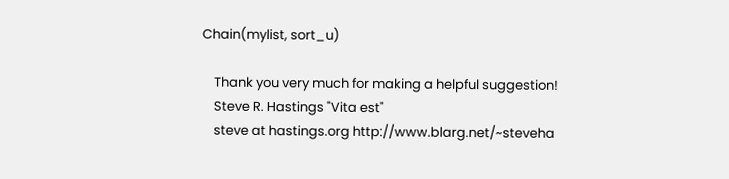Chain(mylist, sort_u)

    Thank you very much for making a helpful suggestion!
    Steve R. Hastings "Vita est"
    steve at hastings.org http://www.blarg.net/~steveha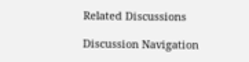Related Discussions

Discussion Navigation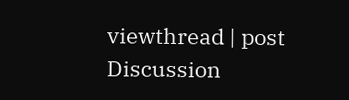viewthread | post
Discussion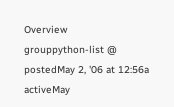Overview
grouppython-list @
postedMay 2, '06 at 12:56a
activeMay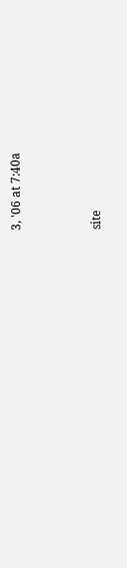3, '06 at 7:40a



site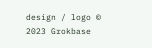design / logo © 2023 Grokbase